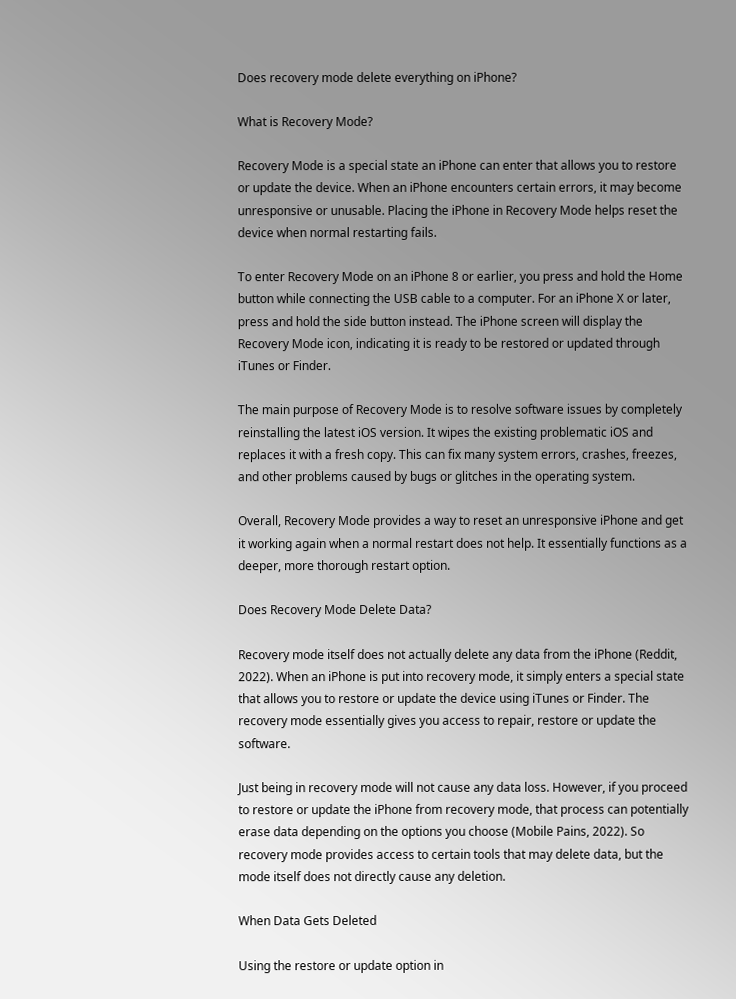Does recovery mode delete everything on iPhone?

What is Recovery Mode?

Recovery Mode is a special state an iPhone can enter that allows you to restore or update the device. When an iPhone encounters certain errors, it may become unresponsive or unusable. Placing the iPhone in Recovery Mode helps reset the device when normal restarting fails.

To enter Recovery Mode on an iPhone 8 or earlier, you press and hold the Home button while connecting the USB cable to a computer. For an iPhone X or later, press and hold the side button instead. The iPhone screen will display the Recovery Mode icon, indicating it is ready to be restored or updated through iTunes or Finder.

The main purpose of Recovery Mode is to resolve software issues by completely reinstalling the latest iOS version. It wipes the existing problematic iOS and replaces it with a fresh copy. This can fix many system errors, crashes, freezes, and other problems caused by bugs or glitches in the operating system.

Overall, Recovery Mode provides a way to reset an unresponsive iPhone and get it working again when a normal restart does not help. It essentially functions as a deeper, more thorough restart option.

Does Recovery Mode Delete Data?

Recovery mode itself does not actually delete any data from the iPhone (Reddit, 2022). When an iPhone is put into recovery mode, it simply enters a special state that allows you to restore or update the device using iTunes or Finder. The recovery mode essentially gives you access to repair, restore or update the software.

Just being in recovery mode will not cause any data loss. However, if you proceed to restore or update the iPhone from recovery mode, that process can potentially erase data depending on the options you choose (Mobile Pains, 2022). So recovery mode provides access to certain tools that may delete data, but the mode itself does not directly cause any deletion.

When Data Gets Deleted

Using the restore or update option in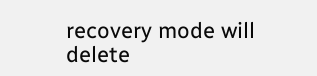recovery mode will delete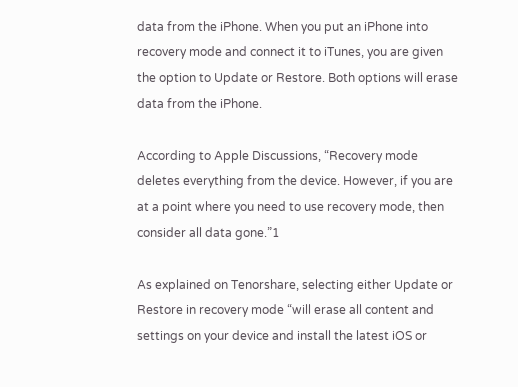data from the iPhone. When you put an iPhone into recovery mode and connect it to iTunes, you are given the option to Update or Restore. Both options will erase data from the iPhone.

According to Apple Discussions, “Recovery mode deletes everything from the device. However, if you are at a point where you need to use recovery mode, then consider all data gone.”1

As explained on Tenorshare, selecting either Update or Restore in recovery mode “will erase all content and settings on your device and install the latest iOS or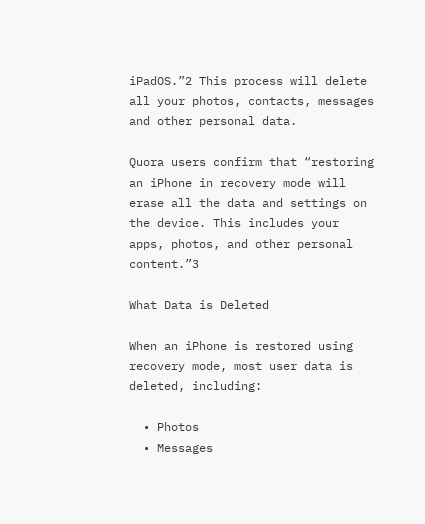iPadOS.”2 This process will delete all your photos, contacts, messages and other personal data.

Quora users confirm that “restoring an iPhone in recovery mode will erase all the data and settings on the device. This includes your apps, photos, and other personal content.”3

What Data is Deleted

When an iPhone is restored using recovery mode, most user data is deleted, including:

  • Photos
  • Messages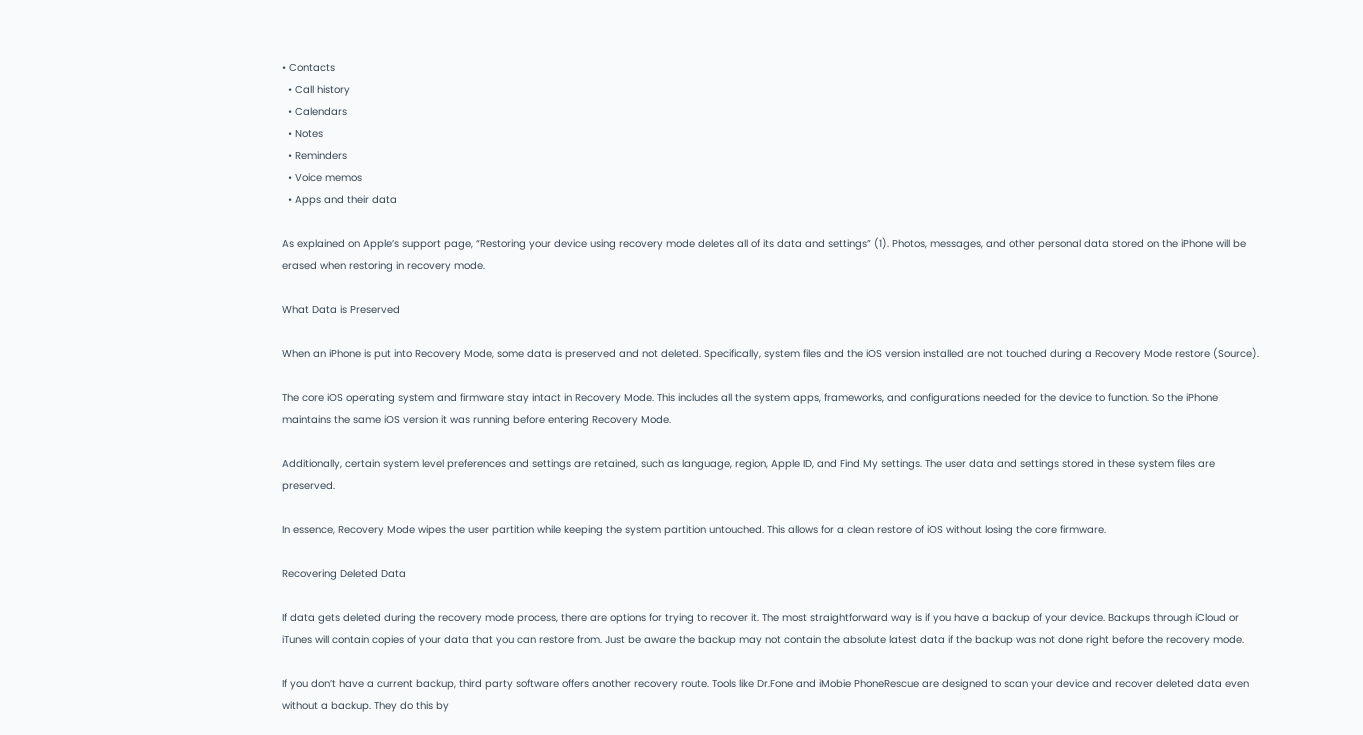• Contacts
  • Call history
  • Calendars
  • Notes
  • Reminders
  • Voice memos
  • Apps and their data

As explained on Apple’s support page, “Restoring your device using recovery mode deletes all of its data and settings” (1). Photos, messages, and other personal data stored on the iPhone will be erased when restoring in recovery mode.

What Data is Preserved

When an iPhone is put into Recovery Mode, some data is preserved and not deleted. Specifically, system files and the iOS version installed are not touched during a Recovery Mode restore (Source).

The core iOS operating system and firmware stay intact in Recovery Mode. This includes all the system apps, frameworks, and configurations needed for the device to function. So the iPhone maintains the same iOS version it was running before entering Recovery Mode.

Additionally, certain system level preferences and settings are retained, such as language, region, Apple ID, and Find My settings. The user data and settings stored in these system files are preserved.

In essence, Recovery Mode wipes the user partition while keeping the system partition untouched. This allows for a clean restore of iOS without losing the core firmware.

Recovering Deleted Data

If data gets deleted during the recovery mode process, there are options for trying to recover it. The most straightforward way is if you have a backup of your device. Backups through iCloud or iTunes will contain copies of your data that you can restore from. Just be aware the backup may not contain the absolute latest data if the backup was not done right before the recovery mode.

If you don’t have a current backup, third party software offers another recovery route. Tools like Dr.Fone and iMobie PhoneRescue are designed to scan your device and recover deleted data even without a backup. They do this by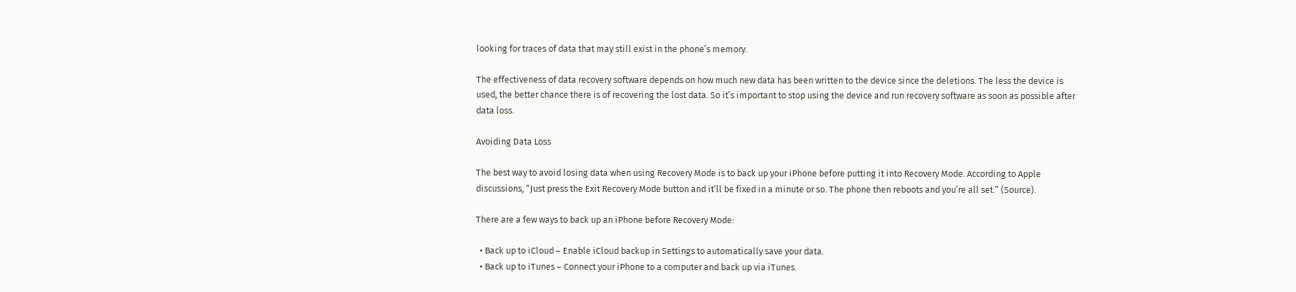looking for traces of data that may still exist in the phone’s memory.

The effectiveness of data recovery software depends on how much new data has been written to the device since the deletions. The less the device is used, the better chance there is of recovering the lost data. So it’s important to stop using the device and run recovery software as soon as possible after data loss.

Avoiding Data Loss

The best way to avoid losing data when using Recovery Mode is to back up your iPhone before putting it into Recovery Mode. According to Apple discussions, “Just press the Exit Recovery Mode button and it’ll be fixed in a minute or so. The phone then reboots and you’re all set.” (Source).

There are a few ways to back up an iPhone before Recovery Mode:

  • Back up to iCloud – Enable iCloud backup in Settings to automatically save your data.
  • Back up to iTunes – Connect your iPhone to a computer and back up via iTunes.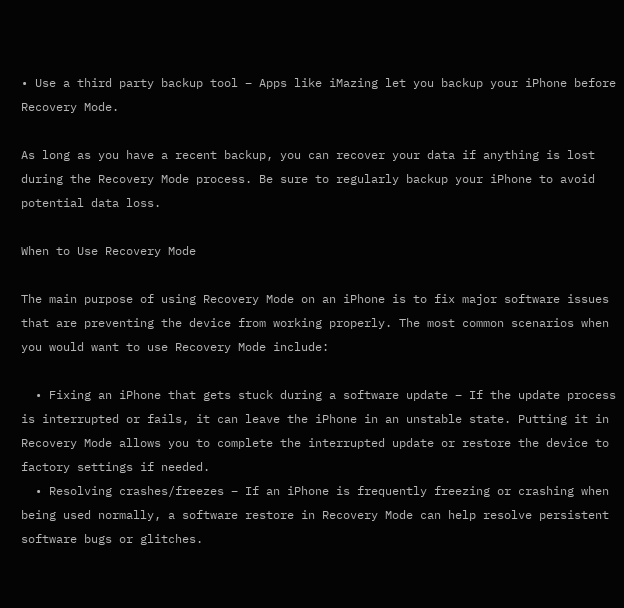• Use a third party backup tool – Apps like iMazing let you backup your iPhone before Recovery Mode.

As long as you have a recent backup, you can recover your data if anything is lost during the Recovery Mode process. Be sure to regularly backup your iPhone to avoid potential data loss.

When to Use Recovery Mode

The main purpose of using Recovery Mode on an iPhone is to fix major software issues that are preventing the device from working properly. The most common scenarios when you would want to use Recovery Mode include:

  • Fixing an iPhone that gets stuck during a software update – If the update process is interrupted or fails, it can leave the iPhone in an unstable state. Putting it in Recovery Mode allows you to complete the interrupted update or restore the device to factory settings if needed.
  • Resolving crashes/freezes – If an iPhone is frequently freezing or crashing when being used normally, a software restore in Recovery Mode can help resolve persistent software bugs or glitches.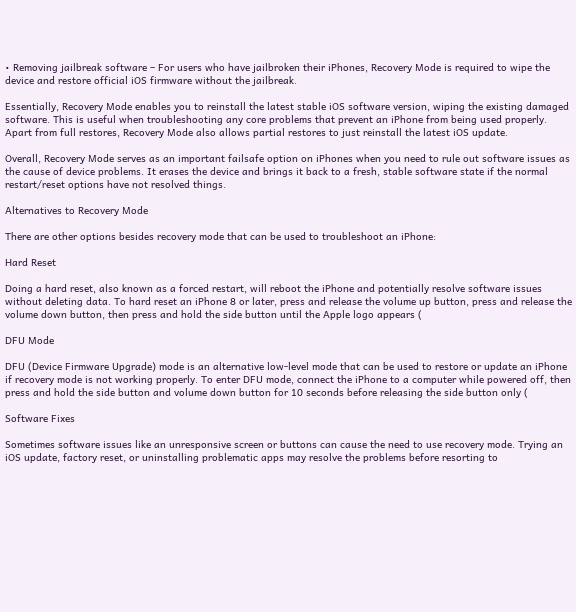• Removing jailbreak software – For users who have jailbroken their iPhones, Recovery Mode is required to wipe the device and restore official iOS firmware without the jailbreak.

Essentially, Recovery Mode enables you to reinstall the latest stable iOS software version, wiping the existing damaged software. This is useful when troubleshooting any core problems that prevent an iPhone from being used properly. Apart from full restores, Recovery Mode also allows partial restores to just reinstall the latest iOS update.

Overall, Recovery Mode serves as an important failsafe option on iPhones when you need to rule out software issues as the cause of device problems. It erases the device and brings it back to a fresh, stable software state if the normal restart/reset options have not resolved things.

Alternatives to Recovery Mode

There are other options besides recovery mode that can be used to troubleshoot an iPhone:

Hard Reset

Doing a hard reset, also known as a forced restart, will reboot the iPhone and potentially resolve software issues without deleting data. To hard reset an iPhone 8 or later, press and release the volume up button, press and release the volume down button, then press and hold the side button until the Apple logo appears (

DFU Mode

DFU (Device Firmware Upgrade) mode is an alternative low-level mode that can be used to restore or update an iPhone if recovery mode is not working properly. To enter DFU mode, connect the iPhone to a computer while powered off, then press and hold the side button and volume down button for 10 seconds before releasing the side button only (

Software Fixes

Sometimes software issues like an unresponsive screen or buttons can cause the need to use recovery mode. Trying an iOS update, factory reset, or uninstalling problematic apps may resolve the problems before resorting to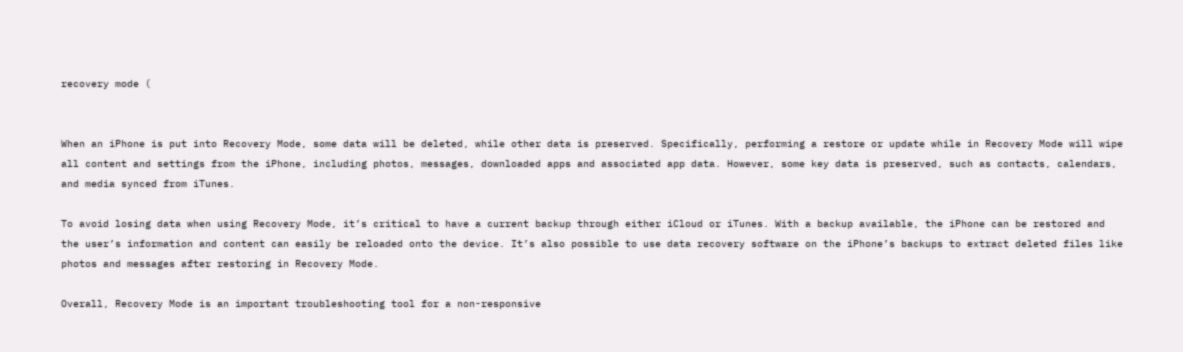recovery mode (


When an iPhone is put into Recovery Mode, some data will be deleted, while other data is preserved. Specifically, performing a restore or update while in Recovery Mode will wipe all content and settings from the iPhone, including photos, messages, downloaded apps and associated app data. However, some key data is preserved, such as contacts, calendars, and media synced from iTunes.

To avoid losing data when using Recovery Mode, it’s critical to have a current backup through either iCloud or iTunes. With a backup available, the iPhone can be restored and the user’s information and content can easily be reloaded onto the device. It’s also possible to use data recovery software on the iPhone’s backups to extract deleted files like photos and messages after restoring in Recovery Mode.

Overall, Recovery Mode is an important troubleshooting tool for a non-responsive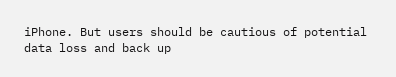iPhone. But users should be cautious of potential data loss and back up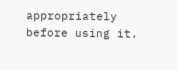appropriately before using it.